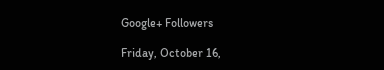Google+ Followers

Friday, October 16,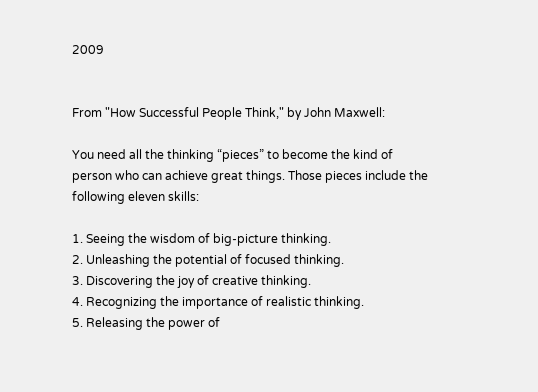2009


From "How Successful People Think," by John Maxwell:

You need all the thinking “pieces” to become the kind of person who can achieve great things. Those pieces include the following eleven skills:

1. Seeing the wisdom of big-picture thinking.
2. Unleashing the potential of focused thinking.
3. Discovering the joy of creative thinking.
4. Recognizing the importance of realistic thinking.
5. Releasing the power of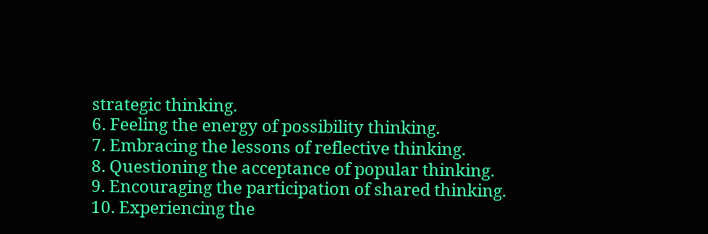strategic thinking.
6. Feeling the energy of possibility thinking.
7. Embracing the lessons of reflective thinking.
8. Questioning the acceptance of popular thinking.
9. Encouraging the participation of shared thinking.
10. Experiencing the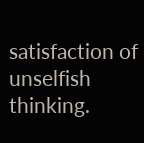satisfaction of unselfish thinking.